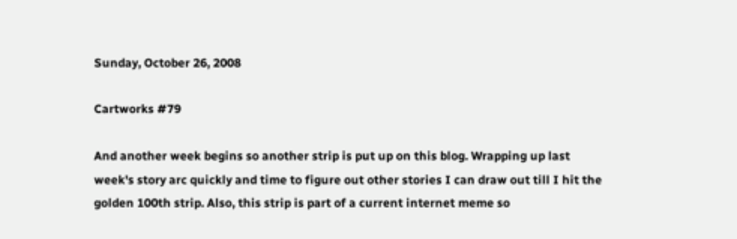Sunday, October 26, 2008

Cartworks #79

And another week begins so another strip is put up on this blog. Wrapping up last week's story arc quickly and time to figure out other stories I can draw out till I hit the golden 100th strip. Also, this strip is part of a current internet meme so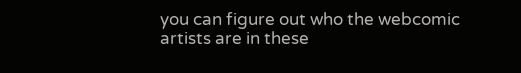you can figure out who the webcomic artists are in these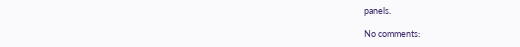panels.

No comments: